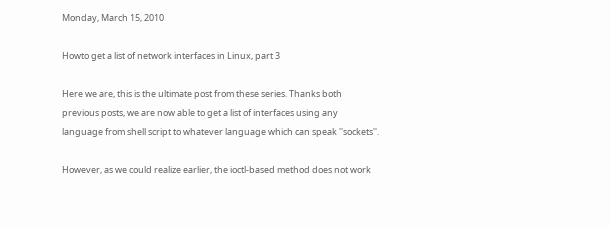Monday, March 15, 2010

Howto get a list of network interfaces in Linux, part 3

Here we are, this is the ultimate post from these series. Thanks both previous posts, we are now able to get a list of interfaces using any language from shell script to whatever language which can speak ''sockets''.

However, as we could realize earlier, the ioctl-based method does not work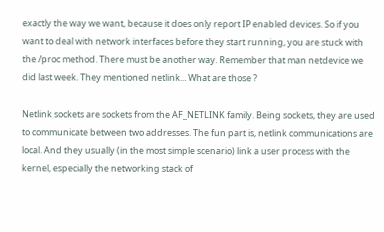exactly the way we want, because it does only report IP enabled devices. So if you want to deal with network interfaces before they start running, you are stuck with the /proc method. There must be another way. Remember that man netdevice we did last week. They mentioned netlink... What are those ?

Netlink sockets are sockets from the AF_NETLINK family. Being sockets, they are used to communicate between two addresses. The fun part is, netlink communications are local. And they usually (in the most simple scenario) link a user process with the kernel, especially the networking stack of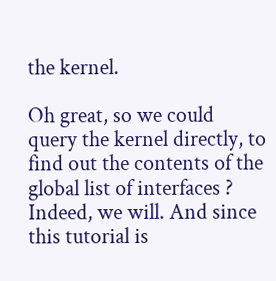the kernel.

Oh great, so we could query the kernel directly, to find out the contents of the global list of interfaces ? Indeed, we will. And since this tutorial is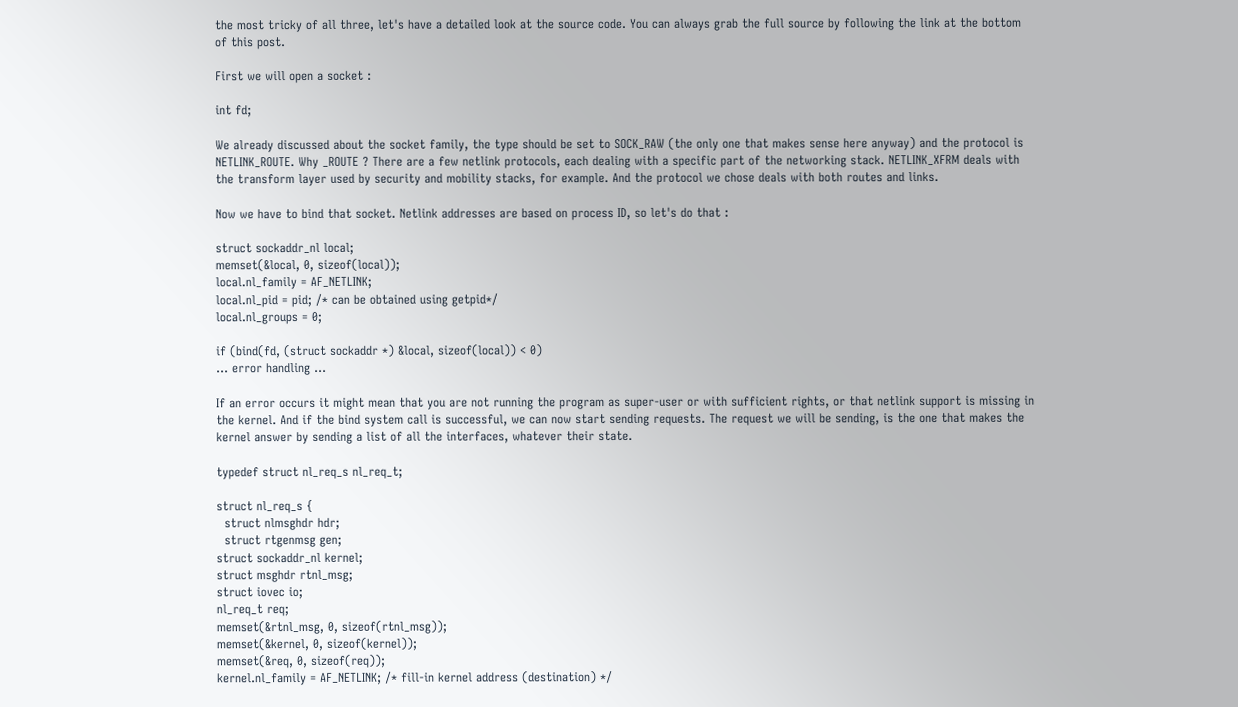the most tricky of all three, let's have a detailed look at the source code. You can always grab the full source by following the link at the bottom of this post.

First we will open a socket :

int fd;

We already discussed about the socket family, the type should be set to SOCK_RAW (the only one that makes sense here anyway) and the protocol is NETLINK_ROUTE. Why _ROUTE ? There are a few netlink protocols, each dealing with a specific part of the networking stack. NETLINK_XFRM deals with the transform layer used by security and mobility stacks, for example. And the protocol we chose deals with both routes and links.

Now we have to bind that socket. Netlink addresses are based on process ID, so let's do that :

struct sockaddr_nl local;
memset(&local, 0, sizeof(local));
local.nl_family = AF_NETLINK;
local.nl_pid = pid; /* can be obtained using getpid*/
local.nl_groups = 0;

if (bind(fd, (struct sockaddr *) &local, sizeof(local)) < 0)
... error handling ...

If an error occurs it might mean that you are not running the program as super-user or with sufficient rights, or that netlink support is missing in the kernel. And if the bind system call is successful, we can now start sending requests. The request we will be sending, is the one that makes the kernel answer by sending a list of all the interfaces, whatever their state.

typedef struct nl_req_s nl_req_t;

struct nl_req_s {
  struct nlmsghdr hdr;
  struct rtgenmsg gen;
struct sockaddr_nl kernel;
struct msghdr rtnl_msg;
struct iovec io;
nl_req_t req;
memset(&rtnl_msg, 0, sizeof(rtnl_msg));
memset(&kernel, 0, sizeof(kernel));
memset(&req, 0, sizeof(req));
kernel.nl_family = AF_NETLINK; /* fill-in kernel address (destination) */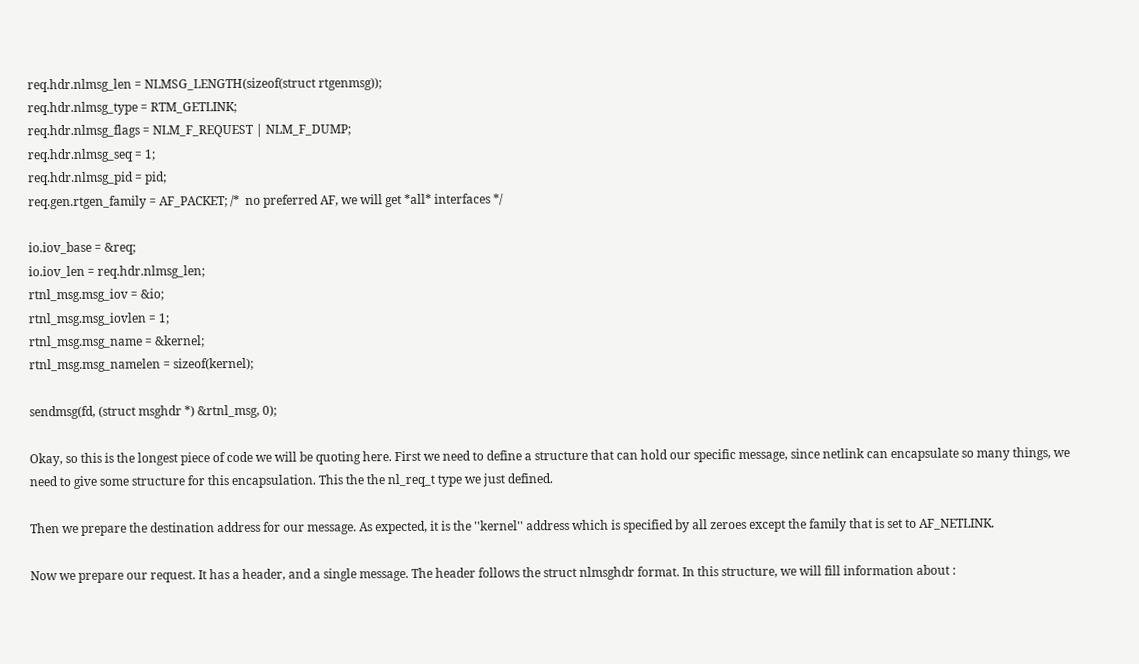req.hdr.nlmsg_len = NLMSG_LENGTH(sizeof(struct rtgenmsg));
req.hdr.nlmsg_type = RTM_GETLINK;
req.hdr.nlmsg_flags = NLM_F_REQUEST | NLM_F_DUMP;
req.hdr.nlmsg_seq = 1;
req.hdr.nlmsg_pid = pid;
req.gen.rtgen_family = AF_PACKET; /*  no preferred AF, we will get *all* interfaces */

io.iov_base = &req;
io.iov_len = req.hdr.nlmsg_len;
rtnl_msg.msg_iov = &io;
rtnl_msg.msg_iovlen = 1;
rtnl_msg.msg_name = &kernel;
rtnl_msg.msg_namelen = sizeof(kernel);

sendmsg(fd, (struct msghdr *) &rtnl_msg, 0);

Okay, so this is the longest piece of code we will be quoting here. First we need to define a structure that can hold our specific message, since netlink can encapsulate so many things, we need to give some structure for this encapsulation. This the the nl_req_t type we just defined.

Then we prepare the destination address for our message. As expected, it is the ''kernel'' address which is specified by all zeroes except the family that is set to AF_NETLINK.

Now we prepare our request. It has a header, and a single message. The header follows the struct nlmsghdr format. In this structure, we will fill information about :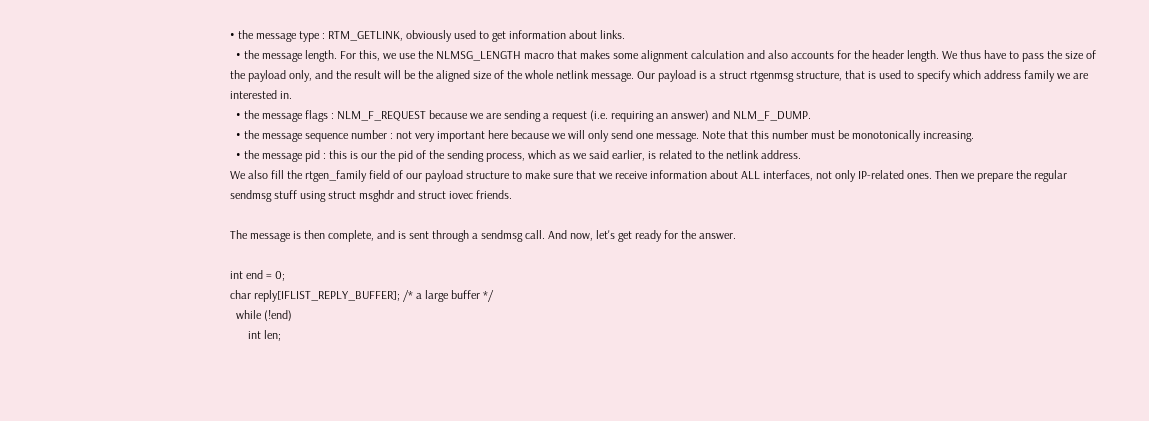• the message type : RTM_GETLINK, obviously used to get information about links.
  • the message length. For this, we use the NLMSG_LENGTH macro that makes some alignment calculation and also accounts for the header length. We thus have to pass the size of the payload only, and the result will be the aligned size of the whole netlink message. Our payload is a struct rtgenmsg structure, that is used to specify which address family we are interested in.
  • the message flags : NLM_F_REQUEST because we are sending a request (i.e. requiring an answer) and NLM_F_DUMP.
  • the message sequence number : not very important here because we will only send one message. Note that this number must be monotonically increasing.
  • the message pid : this is our the pid of the sending process, which as we said earlier, is related to the netlink address.
We also fill the rtgen_family field of our payload structure to make sure that we receive information about ALL interfaces, not only IP-related ones. Then we prepare the regular sendmsg stuff using struct msghdr and struct iovec friends.

The message is then complete, and is sent through a sendmsg call. And now, let's get ready for the answer.

int end = 0;
char reply[IFLIST_REPLY_BUFFER]; /* a large buffer */
  while (!end)
      int len;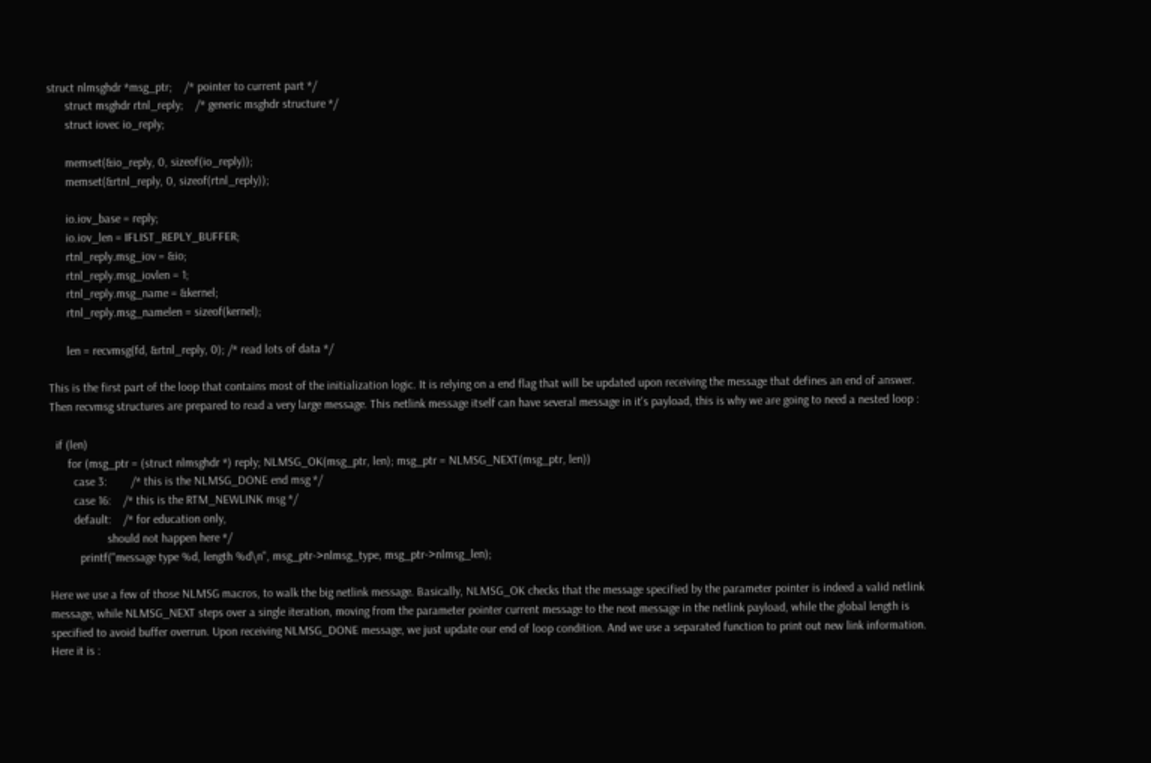struct nlmsghdr *msg_ptr;    /* pointer to current part */
      struct msghdr rtnl_reply;    /* generic msghdr structure */
      struct iovec io_reply;

      memset(&io_reply, 0, sizeof(io_reply));
      memset(&rtnl_reply, 0, sizeof(rtnl_reply));

      io.iov_base = reply;
      io.iov_len = IFLIST_REPLY_BUFFER;
      rtnl_reply.msg_iov = &io;
      rtnl_reply.msg_iovlen = 1;
      rtnl_reply.msg_name = &kernel;
      rtnl_reply.msg_namelen = sizeof(kernel);

      len = recvmsg(fd, &rtnl_reply, 0); /* read lots of data */

This is the first part of the loop that contains most of the initialization logic. It is relying on a end flag that will be updated upon receiving the message that defines an end of answer. Then recvmsg structures are prepared to read a very large message. This netlink message itself can have several message in it's payload, this is why we are going to need a nested loop :

  if (len)
      for (msg_ptr = (struct nlmsghdr *) reply; NLMSG_OK(msg_ptr, len); msg_ptr = NLMSG_NEXT(msg_ptr, len))
        case 3:        /* this is the NLMSG_DONE end msg */
        case 16:    /* this is the RTM_NEWLINK msg */
        default:    /* for education only,
                   should not happen here */
          printf("message type %d, length %d\n", msg_ptr->nlmsg_type, msg_ptr->nlmsg_len);

Here we use a few of those NLMSG macros, to walk the big netlink message. Basically, NLMSG_OK checks that the message specified by the parameter pointer is indeed a valid netlink message, while NLMSG_NEXT steps over a single iteration, moving from the parameter pointer current message to the next message in the netlink payload, while the global length is specified to avoid buffer overrun. Upon receiving NLMSG_DONE message, we just update our end of loop condition. And we use a separated function to print out new link information. Here it is :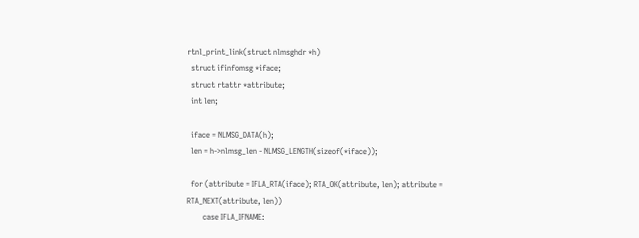rtnl_print_link(struct nlmsghdr *h)
  struct ifinfomsg *iface;
  struct rtattr *attribute;
  int len;

  iface = NLMSG_DATA(h);
  len = h->nlmsg_len - NLMSG_LENGTH(sizeof(*iface));

  for (attribute = IFLA_RTA(iface); RTA_OK(attribute, len); attribute = RTA_NEXT(attribute, len))
        case IFLA_IFNAME: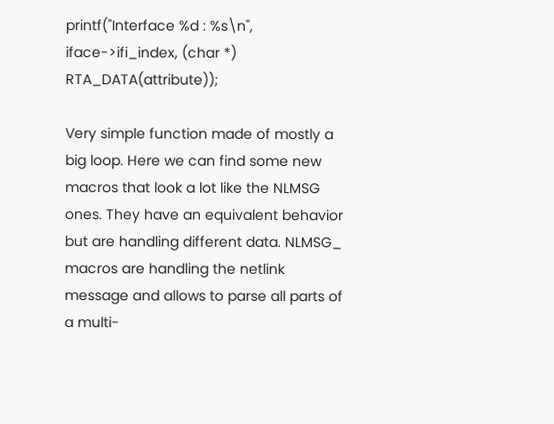printf("Interface %d : %s\n", iface->ifi_index, (char *) RTA_DATA(attribute));

Very simple function made of mostly a big loop. Here we can find some new macros that look a lot like the NLMSG ones. They have an equivalent behavior but are handling different data. NLMSG_ macros are handling the netlink message and allows to parse all parts of a multi-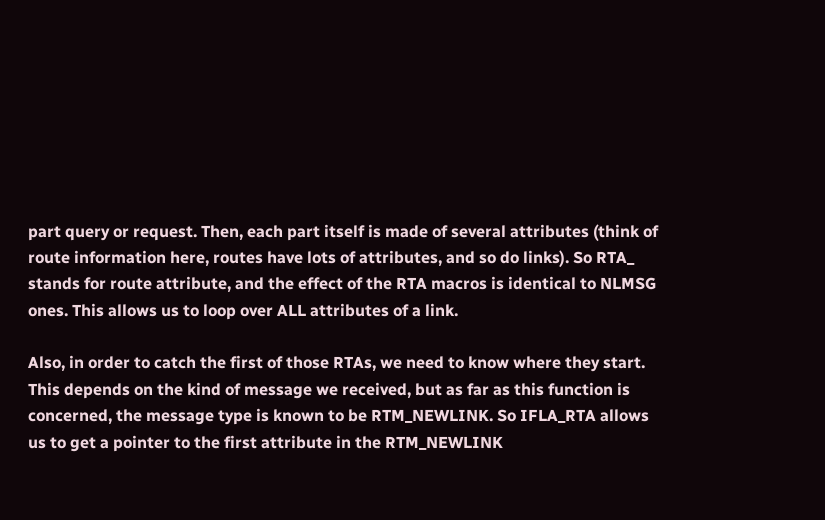part query or request. Then, each part itself is made of several attributes (think of route information here, routes have lots of attributes, and so do links). So RTA_ stands for route attribute, and the effect of the RTA macros is identical to NLMSG ones. This allows us to loop over ALL attributes of a link.

Also, in order to catch the first of those RTAs, we need to know where they start. This depends on the kind of message we received, but as far as this function is concerned, the message type is known to be RTM_NEWLINK. So IFLA_RTA allows us to get a pointer to the first attribute in the RTM_NEWLINK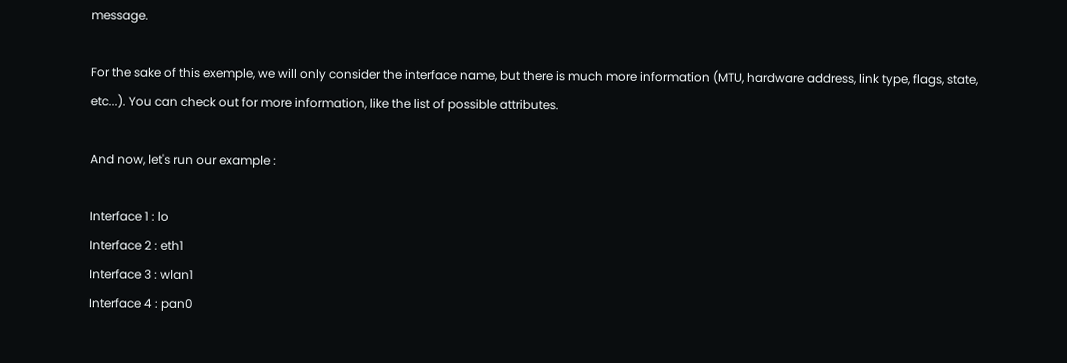message.

For the sake of this exemple, we will only consider the interface name, but there is much more information (MTU, hardware address, link type, flags, state, etc...). You can check out for more information, like the list of possible attributes.

And now, let's run our example :

Interface 1 : lo
Interface 2 : eth1
Interface 3 : wlan1
Interface 4 : pan0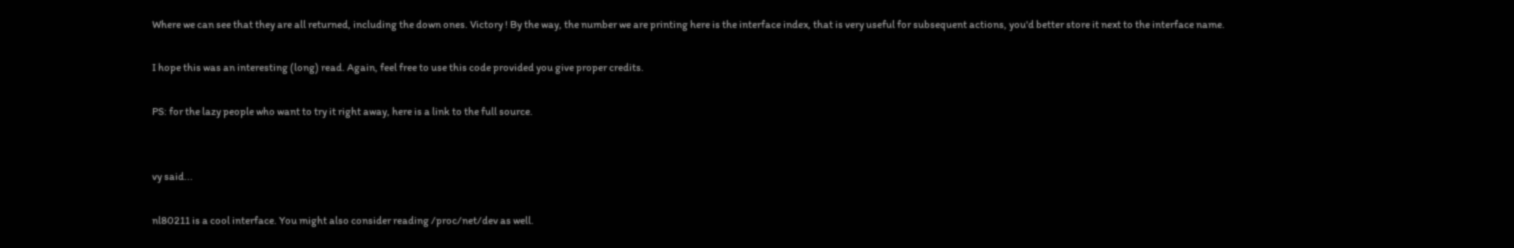Where we can see that they are all returned, including the down ones. Victory ! By the way, the number we are printing here is the interface index, that is very useful for subsequent actions, you'd better store it next to the interface name.

I hope this was an interesting (long) read. Again, feel free to use this code provided you give proper credits.

PS: for the lazy people who want to try it right away, here is a link to the full source.


vy said...

nl80211 is a cool interface. You might also consider reading /proc/net/dev as well.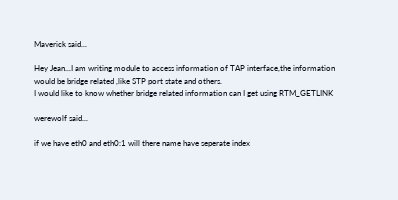Maverick said...

Hey Jean...I am writing module to access information of TAP interface,the information would be bridge related ,like STP port state and others.
I would like to know whether bridge related information can I get using RTM_GETLINK

werewolf said...

if we have eth0 and eth0:1 will there name have seperate index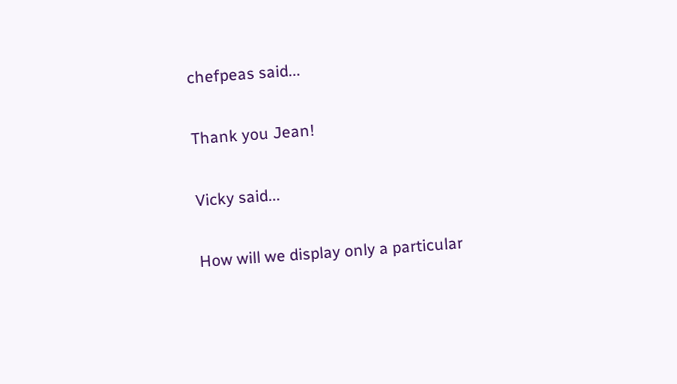chefpeas said...

Thank you Jean!

Vicky said...

How will we display only a particular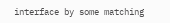interface by some matching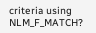criteria using NLM_F_MATCH?